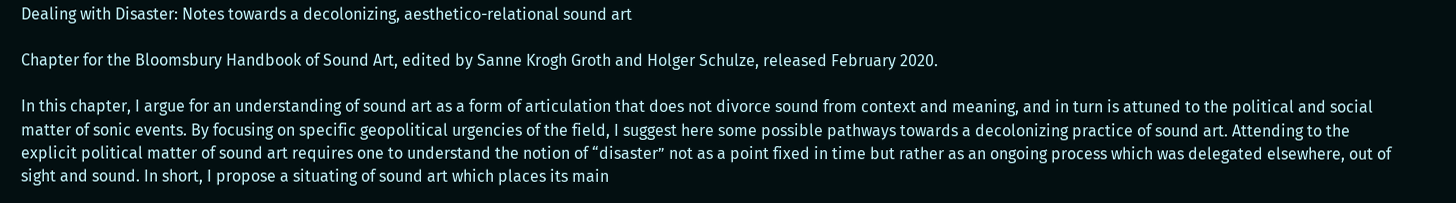Dealing with Disaster: Notes towards a decolonizing, aesthetico-relational sound art

Chapter for the Bloomsbury Handbook of Sound Art, edited by Sanne Krogh Groth and Holger Schulze, released February 2020.

In this chapter, I argue for an understanding of sound art as a form of articulation that does not divorce sound from context and meaning, and in turn is attuned to the political and social matter of sonic events. By focusing on specific geopolitical urgencies of the field, I suggest here some possible pathways towards a decolonizing practice of sound art. Attending to the explicit political matter of sound art requires one to understand the notion of “disaster” not as a point fixed in time but rather as an ongoing process which was delegated elsewhere, out of sight and sound. In short, I propose a situating of sound art which places its main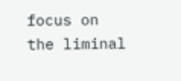focus on the liminal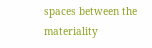spaces between the materiality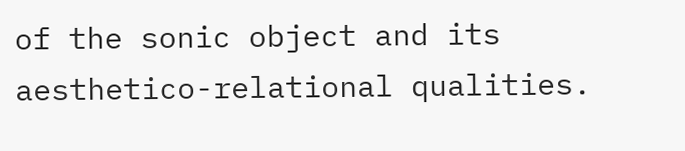of the sonic object and its aesthetico-relational qualities.